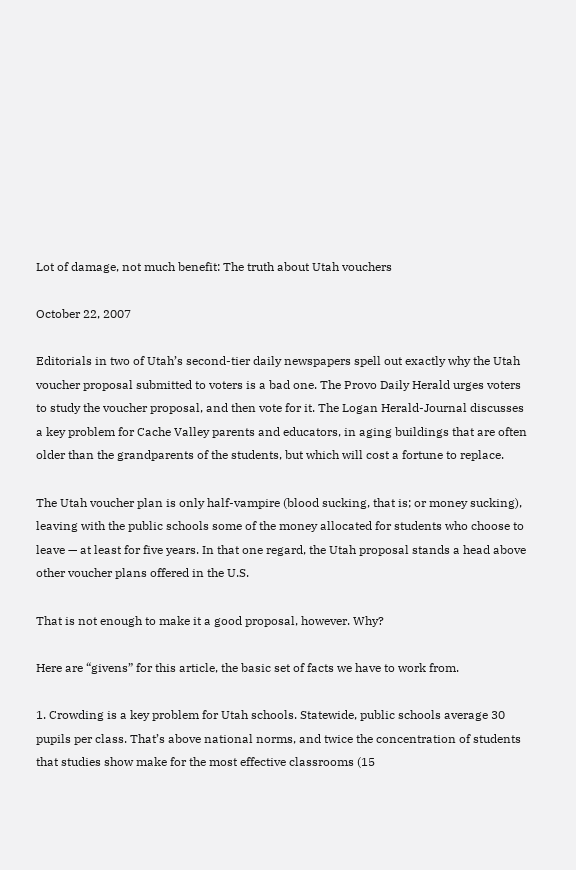Lot of damage, not much benefit: The truth about Utah vouchers

October 22, 2007

Editorials in two of Utah’s second-tier daily newspapers spell out exactly why the Utah voucher proposal submitted to voters is a bad one. The Provo Daily Herald urges voters to study the voucher proposal, and then vote for it. The Logan Herald-Journal discusses a key problem for Cache Valley parents and educators, in aging buildings that are often older than the grandparents of the students, but which will cost a fortune to replace.

The Utah voucher plan is only half-vampire (blood sucking, that is; or money sucking), leaving with the public schools some of the money allocated for students who choose to leave — at least for five years. In that one regard, the Utah proposal stands a head above other voucher plans offered in the U.S.

That is not enough to make it a good proposal, however. Why?

Here are “givens” for this article, the basic set of facts we have to work from.

1. Crowding is a key problem for Utah schools. Statewide, public schools average 30 pupils per class. That’s above national norms, and twice the concentration of students that studies show make for the most effective classrooms (15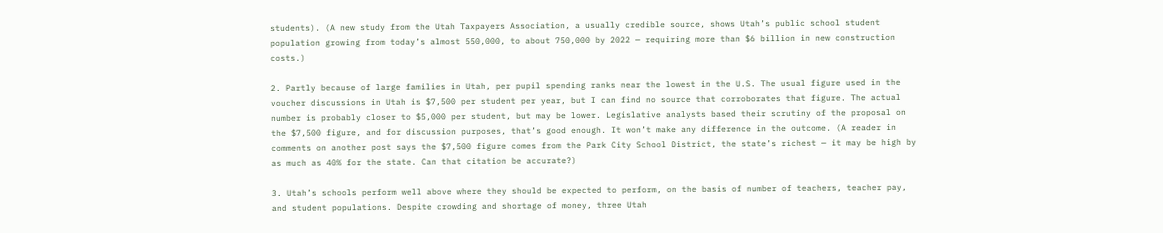students). (A new study from the Utah Taxpayers Association, a usually credible source, shows Utah’s public school student population growing from today’s almost 550,000, to about 750,000 by 2022 — requiring more than $6 billion in new construction costs.)

2. Partly because of large families in Utah, per pupil spending ranks near the lowest in the U.S. The usual figure used in the voucher discussions in Utah is $7,500 per student per year, but I can find no source that corroborates that figure. The actual number is probably closer to $5,000 per student, but may be lower. Legislative analysts based their scrutiny of the proposal on the $7,500 figure, and for discussion purposes, that’s good enough. It won’t make any difference in the outcome. (A reader in comments on another post says the $7,500 figure comes from the Park City School District, the state’s richest — it may be high by as much as 40% for the state. Can that citation be accurate?)

3. Utah’s schools perform well above where they should be expected to perform, on the basis of number of teachers, teacher pay, and student populations. Despite crowding and shortage of money, three Utah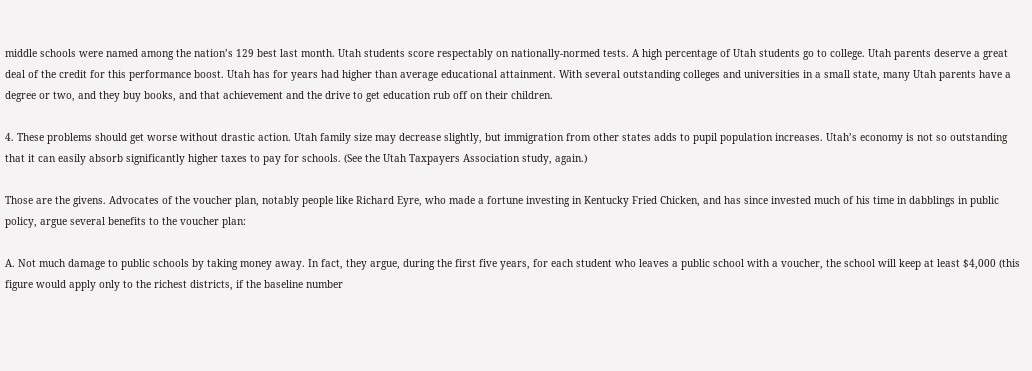middle schools were named among the nation’s 129 best last month. Utah students score respectably on nationally-normed tests. A high percentage of Utah students go to college. Utah parents deserve a great deal of the credit for this performance boost. Utah has for years had higher than average educational attainment. With several outstanding colleges and universities in a small state, many Utah parents have a degree or two, and they buy books, and that achievement and the drive to get education rub off on their children.

4. These problems should get worse without drastic action. Utah family size may decrease slightly, but immigration from other states adds to pupil population increases. Utah’s economy is not so outstanding that it can easily absorb significantly higher taxes to pay for schools. (See the Utah Taxpayers Association study, again.)

Those are the givens. Advocates of the voucher plan, notably people like Richard Eyre, who made a fortune investing in Kentucky Fried Chicken, and has since invested much of his time in dabblings in public policy, argue several benefits to the voucher plan:

A. Not much damage to public schools by taking money away. In fact, they argue, during the first five years, for each student who leaves a public school with a voucher, the school will keep at least $4,000 (this figure would apply only to the richest districts, if the baseline number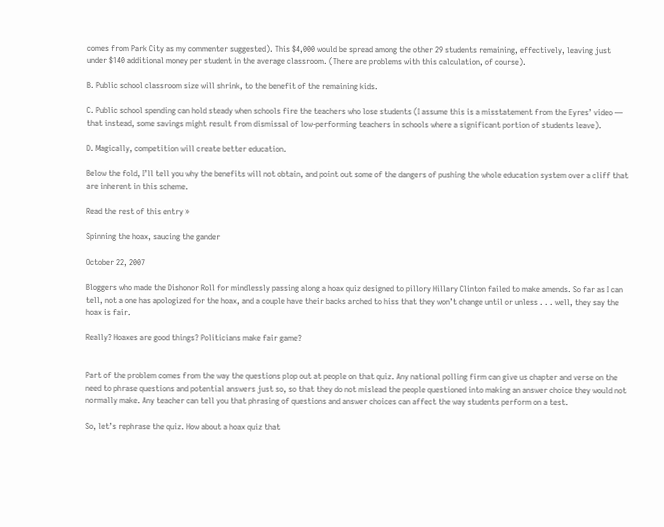comes from Park City as my commenter suggested). This $4,000 would be spread among the other 29 students remaining, effectively, leaving just under $140 additional money per student in the average classroom. (There are problems with this calculation, of course).

B. Public school classroom size will shrink, to the benefit of the remaining kids.

C. Public school spending can hold steady when schools fire the teachers who lose students (I assume this is a misstatement from the Eyres’ video — that instead, some savings might result from dismissal of low-performing teachers in schools where a significant portion of students leave).

D. Magically, competition will create better education.

Below the fold, I’ll tell you why the benefits will not obtain, and point out some of the dangers of pushing the whole education system over a cliff that are inherent in this scheme.

Read the rest of this entry »

Spinning the hoax, saucing the gander

October 22, 2007

Bloggers who made the Dishonor Roll for mindlessly passing along a hoax quiz designed to pillory Hillary Clinton failed to make amends. So far as I can tell, not a one has apologized for the hoax, and a couple have their backs arched to hiss that they won’t change until or unless . . . well, they say the hoax is fair.

Really? Hoaxes are good things? Politicians make fair game?


Part of the problem comes from the way the questions plop out at people on that quiz. Any national polling firm can give us chapter and verse on the need to phrase questions and potential answers just so, so that they do not mislead the people questioned into making an answer choice they would not normally make. Any teacher can tell you that phrasing of questions and answer choices can affect the way students perform on a test.

So, let’s rephrase the quiz. How about a hoax quiz that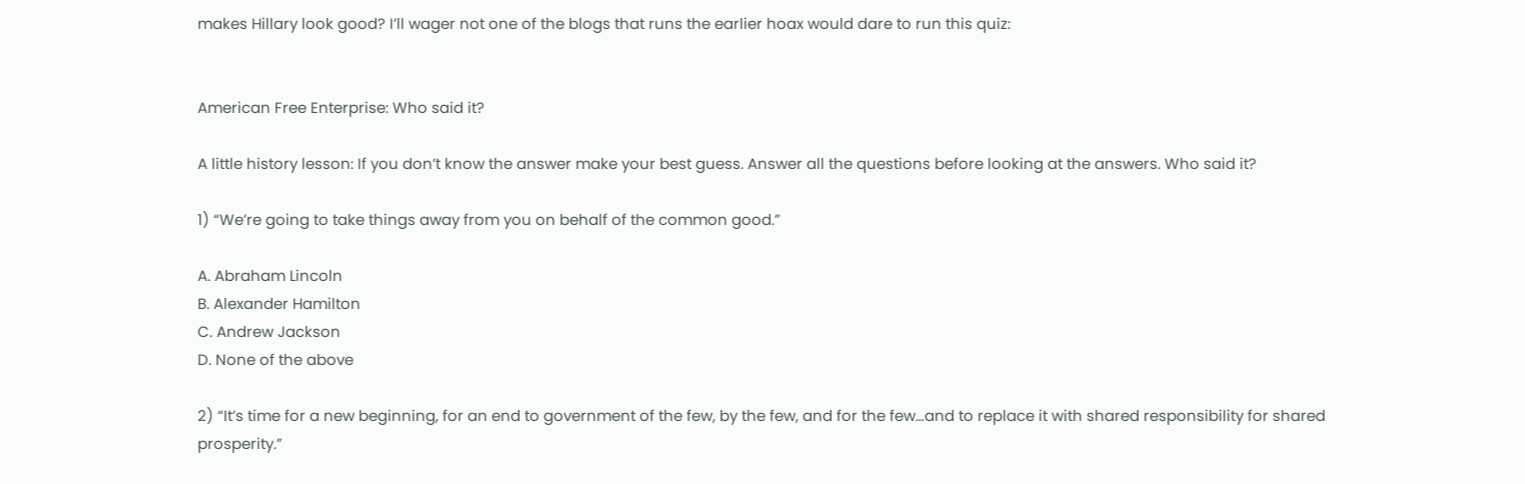makes Hillary look good? I’ll wager not one of the blogs that runs the earlier hoax would dare to run this quiz:


American Free Enterprise: Who said it?

A little history lesson: If you don’t know the answer make your best guess. Answer all the questions before looking at the answers. Who said it?

1) “We’re going to take things away from you on behalf of the common good.”

A. Abraham Lincoln
B. Alexander Hamilton
C. Andrew Jackson
D. None of the above

2) “It’s time for a new beginning, for an end to government of the few, by the few, and for the few…and to replace it with shared responsibility for shared prosperity.”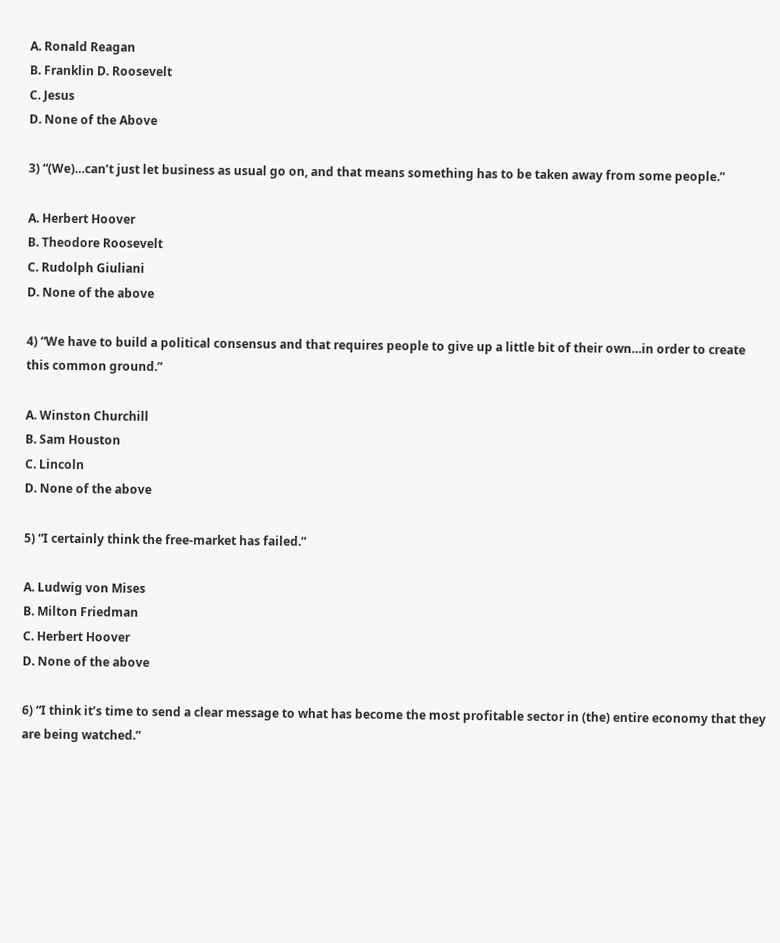A. Ronald Reagan
B. Franklin D. Roosevelt
C. Jesus
D. None of the Above

3) “(We)…can’t just let business as usual go on, and that means something has to be taken away from some people.”

A. Herbert Hoover
B. Theodore Roosevelt
C. Rudolph Giuliani
D. None of the above

4) “We have to build a political consensus and that requires people to give up a little bit of their own…in order to create this common ground.”

A. Winston Churchill
B. Sam Houston
C. Lincoln
D. None of the above

5) “I certainly think the free-market has failed.”

A. Ludwig von Mises
B. Milton Friedman
C. Herbert Hoover
D. None of the above

6) “I think it’s time to send a clear message to what has become the most profitable sector in (the) entire economy that they are being watched.”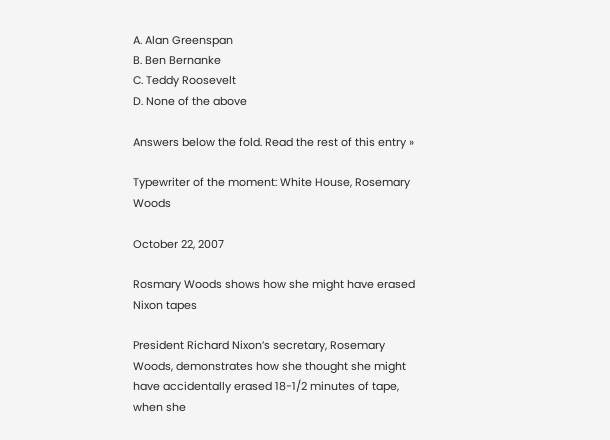A. Alan Greenspan
B. Ben Bernanke
C. Teddy Roosevelt
D. None of the above

Answers below the fold. Read the rest of this entry »

Typewriter of the moment: White House, Rosemary Woods

October 22, 2007

Rosmary Woods shows how she might have erased Nixon tapes

President Richard Nixon’s secretary, Rosemary Woods, demonstrates how she thought she might have accidentally erased 18-1/2 minutes of tape, when she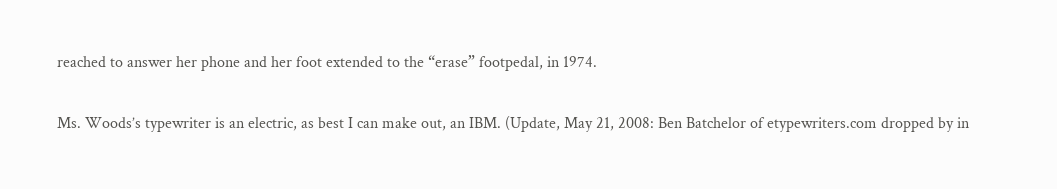reached to answer her phone and her foot extended to the “erase” footpedal, in 1974.

Ms. Woods’s typewriter is an electric, as best I can make out, an IBM. (Update, May 21, 2008: Ben Batchelor of etypewriters.com dropped by in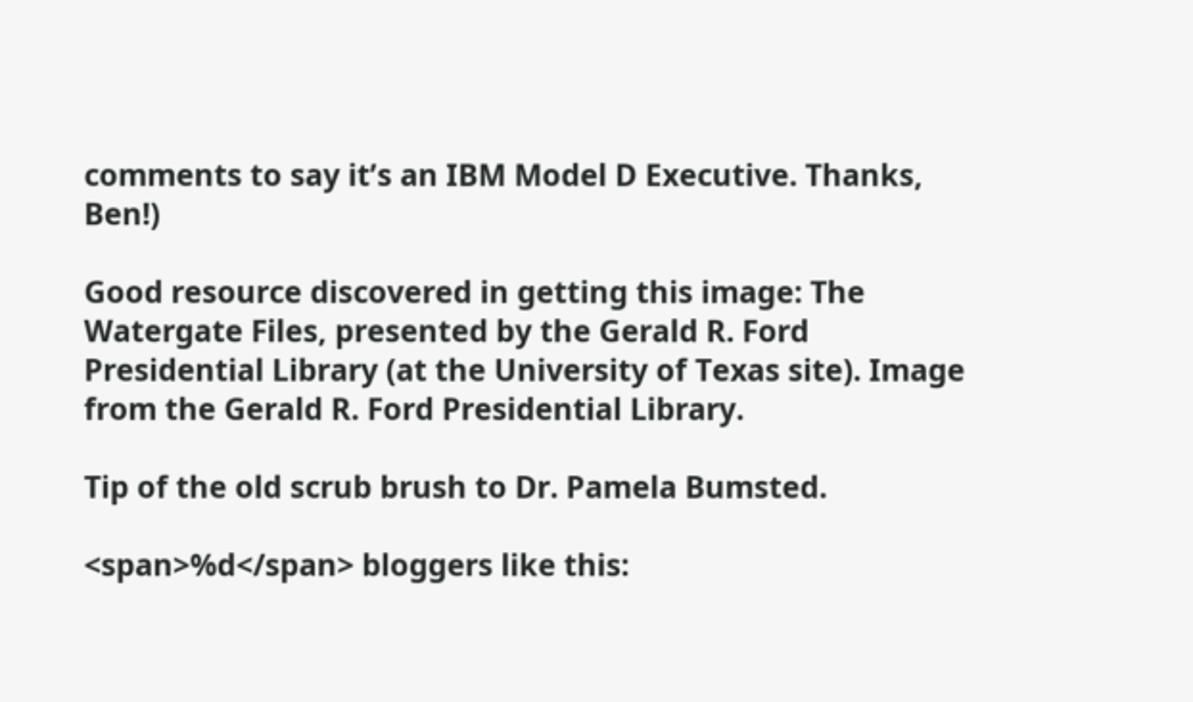comments to say it’s an IBM Model D Executive. Thanks, Ben!)

Good resource discovered in getting this image: The Watergate Files, presented by the Gerald R. Ford Presidential Library (at the University of Texas site). Image from the Gerald R. Ford Presidential Library.

Tip of the old scrub brush to Dr. Pamela Bumsted.

<span>%d</span> bloggers like this: